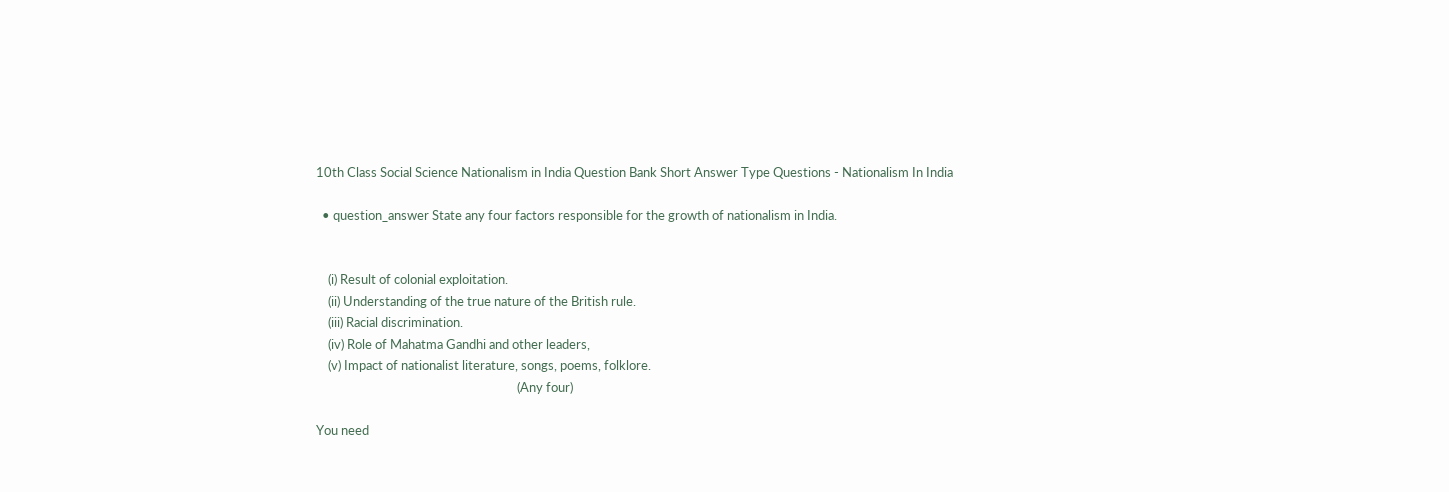10th Class Social Science Nationalism in India Question Bank Short Answer Type Questions - Nationalism In India

  • question_answer State any four factors responsible for the growth of nationalism in India.


    (i) Result of colonial exploitation.
    (ii) Understanding of the true nature of the British rule.
    (iii) Racial discrimination.
    (iv) Role of Mahatma Gandhi and other leaders,
    (v) Impact of nationalist literature, songs, poems, folklore.
                                                                   (Any four)

You need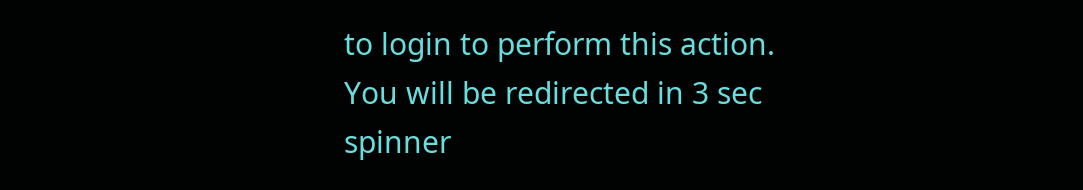to login to perform this action.
You will be redirected in 3 sec spinner